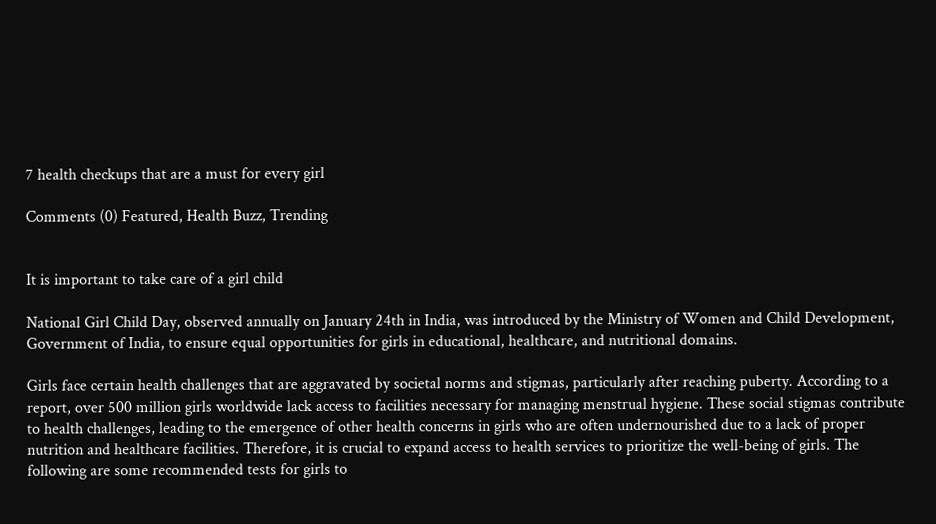7 health checkups that are a must for every girl

Comments (0) Featured, Health Buzz, Trending


It is important to take care of a girl child

National Girl Child Day, observed annually on January 24th in India, was introduced by the Ministry of Women and Child Development, Government of India, to ensure equal opportunities for girls in educational, healthcare, and nutritional domains.

Girls face certain health challenges that are aggravated by societal norms and stigmas, particularly after reaching puberty. According to a report, over 500 million girls worldwide lack access to facilities necessary for managing menstrual hygiene. These social stigmas contribute to health challenges, leading to the emergence of other health concerns in girls who are often undernourished due to a lack of proper nutrition and healthcare facilities. Therefore, it is crucial to expand access to health services to prioritize the well-being of girls. The following are some recommended tests for girls to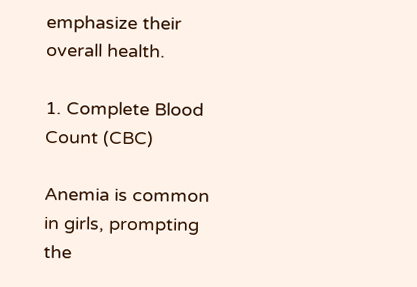emphasize their overall health.

1. Complete Blood Count (CBC)

Anemia is common in girls, prompting the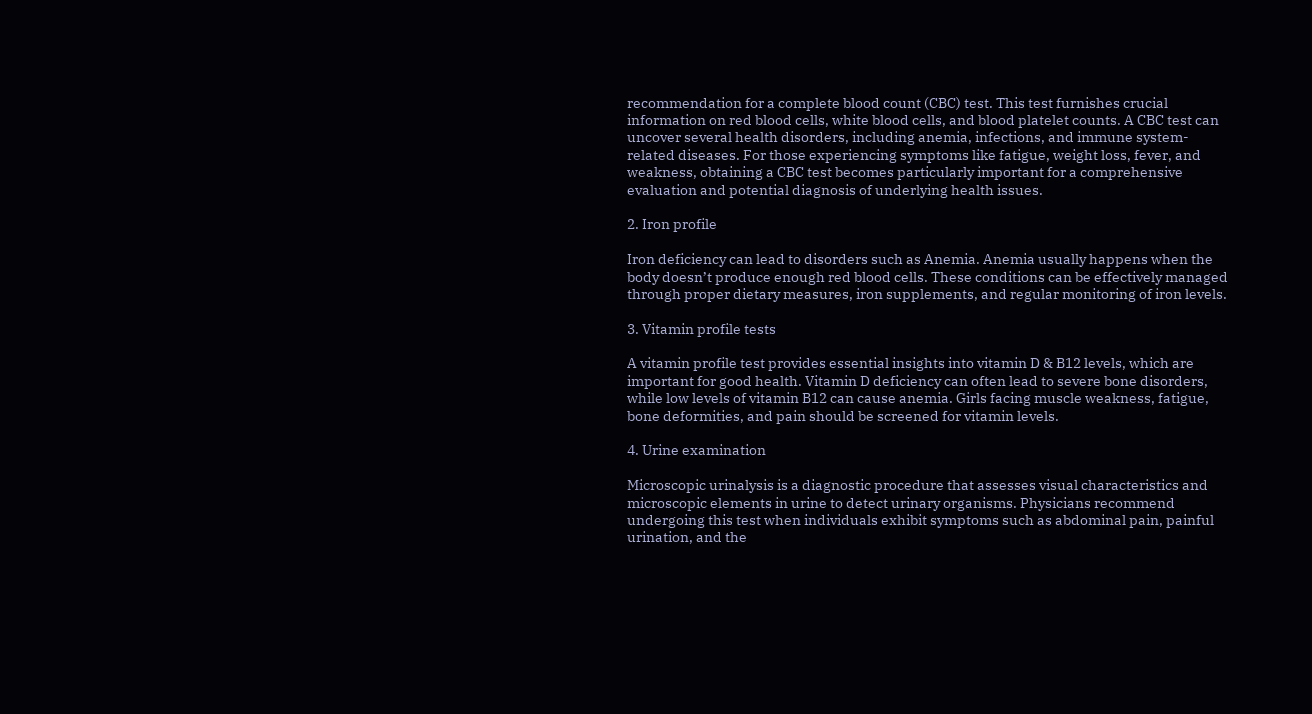recommendation for a complete blood count (CBC) test. This test furnishes crucial information on red blood cells, white blood cells, and blood platelet counts. A CBC test can uncover several health disorders, including anemia, infections, and immune system-related diseases. For those experiencing symptoms like fatigue, weight loss, fever, and weakness, obtaining a CBC test becomes particularly important for a comprehensive evaluation and potential diagnosis of underlying health issues.

2. Iron profile

Iron deficiency can lead to disorders such as Anemia. Anemia usually happens when the body doesn’t produce enough red blood cells. These conditions can be effectively managed through proper dietary measures, iron supplements, and regular monitoring of iron levels.

3. Vitamin profile tests

A vitamin profile test provides essential insights into vitamin D & B12 levels, which are important for good health. Vitamin D deficiency can often lead to severe bone disorders, while low levels of vitamin B12 can cause anemia. Girls facing muscle weakness, fatigue, bone deformities, and pain should be screened for vitamin levels.

4. Urine examination

Microscopic urinalysis is a diagnostic procedure that assesses visual characteristics and microscopic elements in urine to detect urinary organisms. Physicians recommend undergoing this test when individuals exhibit symptoms such as abdominal pain, painful urination, and the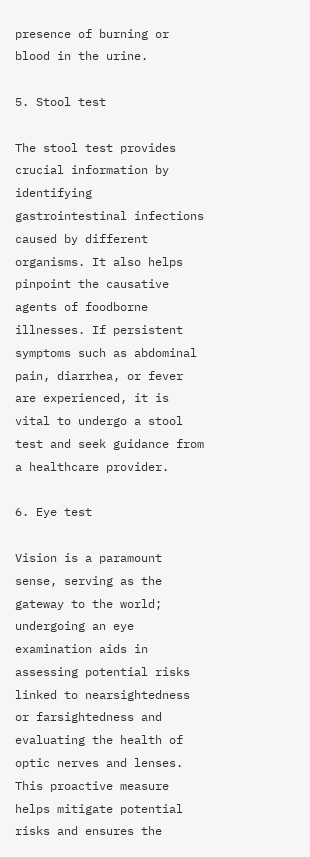presence of burning or blood in the urine.

5. Stool test

The stool test provides crucial information by identifying gastrointestinal infections caused by different organisms. It also helps pinpoint the causative agents of foodborne illnesses. If persistent symptoms such as abdominal pain, diarrhea, or fever are experienced, it is vital to undergo a stool test and seek guidance from a healthcare provider.

6. Eye test

Vision is a paramount sense, serving as the gateway to the world; undergoing an eye examination aids in assessing potential risks linked to nearsightedness or farsightedness and evaluating the health of optic nerves and lenses. This proactive measure helps mitigate potential risks and ensures the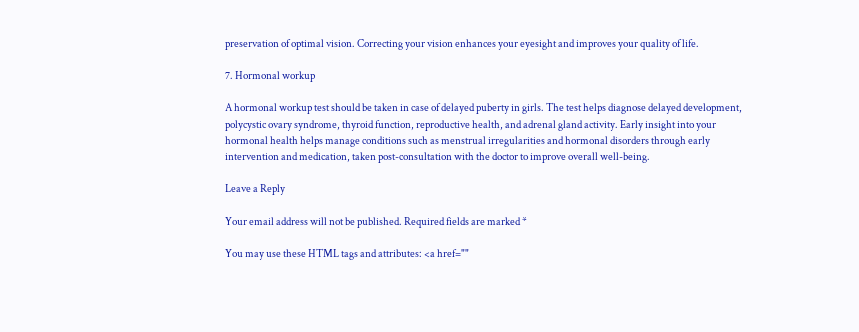preservation of optimal vision. Correcting your vision enhances your eyesight and improves your quality of life.

7. Hormonal workup

A hormonal workup test should be taken in case of delayed puberty in girls. The test helps diagnose delayed development, polycystic ovary syndrome, thyroid function, reproductive health, and adrenal gland activity. Early insight into your hormonal health helps manage conditions such as menstrual irregularities and hormonal disorders through early intervention and medication, taken post-consultation with the doctor to improve overall well-being.

Leave a Reply

Your email address will not be published. Required fields are marked *

You may use these HTML tags and attributes: <a href=""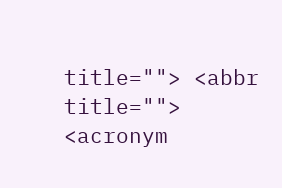title=""> <abbr title=""> <acronym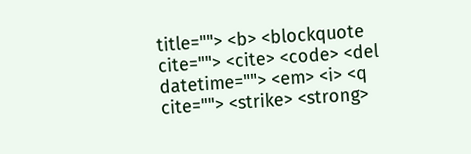title=""> <b> <blockquote cite=""> <cite> <code> <del datetime=""> <em> <i> <q cite=""> <strike> <strong>